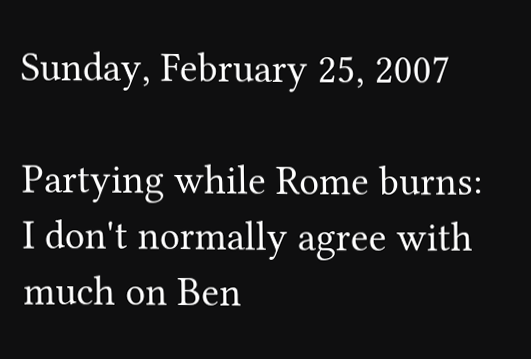Sunday, February 25, 2007

Partying while Rome burns: I don't normally agree with much on Ben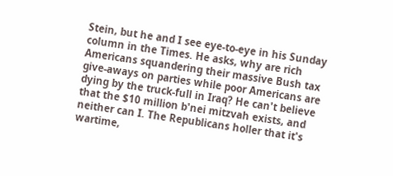Stein, but he and I see eye-to-eye in his Sunday column in the Times. He asks, why are rich Americans squandering their massive Bush tax give-aways on parties while poor Americans are dying by the truck-full in Iraq? He can't believe that the $10 million b'nei mitzvah exists, and neither can I. The Republicans holler that it's wartime,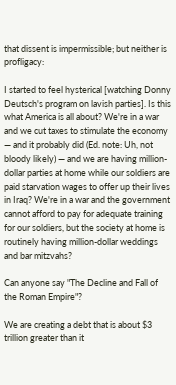that dissent is impermissible; but neither is profligacy:

I started to feel hysterical [watching Donny Deutsch's program on lavish parties]. Is this what America is all about? We're in a war and we cut taxes to stimulate the economy — and it probably did (Ed. note: Uh, not bloody likely) — and we are having million-dollar parties at home while our soldiers are paid starvation wages to offer up their lives in Iraq? We're in a war and the government cannot afford to pay for adequate training for our soldiers, but the society at home is routinely having million-dollar weddings and bar mitzvahs?

Can anyone say "The Decline and Fall of the Roman Empire"?

We are creating a debt that is about $3 trillion greater than it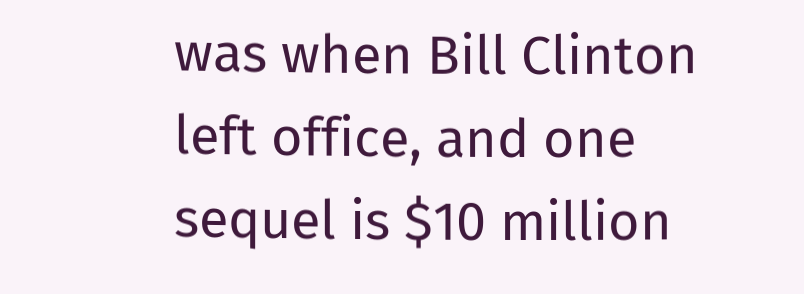was when Bill Clinton left office, and one sequel is $10 million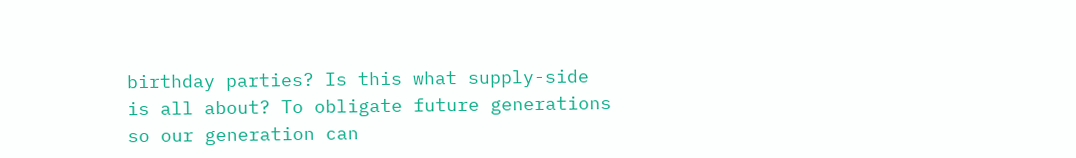birthday parties? Is this what supply-side is all about? To obligate future generations so our generation can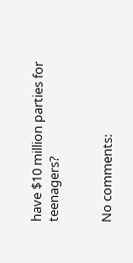have $10 million parties for teenagers?


No comments: